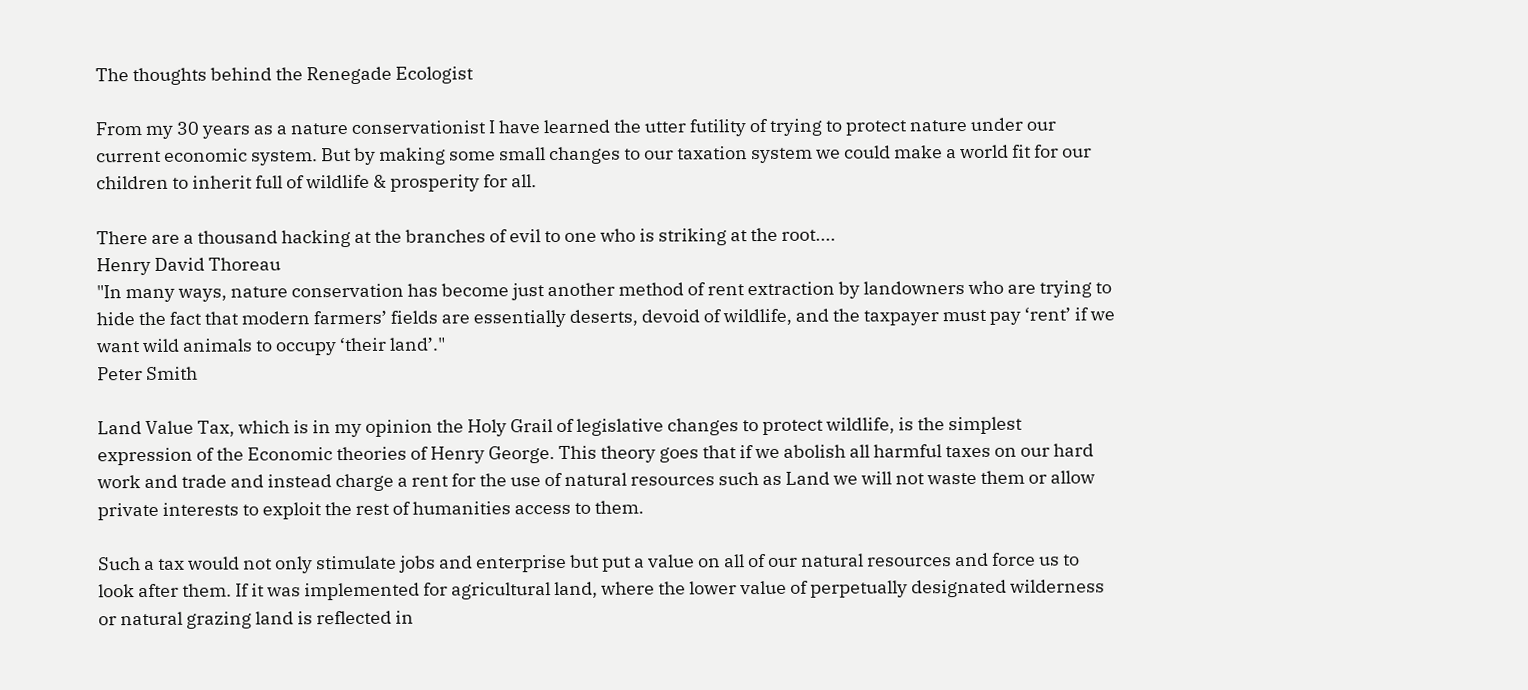The thoughts behind the Renegade Ecologist

From my 30 years as a nature conservationist I have learned the utter futility of trying to protect nature under our current economic system. But by making some small changes to our taxation system we could make a world fit for our children to inherit full of wildlife & prosperity for all.

There are a thousand hacking at the branches of evil to one who is striking at the root....
Henry David Thoreau
"In many ways, nature conservation has become just another method of rent extraction by landowners who are trying to hide the fact that modern farmers’ fields are essentially deserts, devoid of wildlife, and the taxpayer must pay ‘rent’ if we want wild animals to occupy ‘their land’."
Peter Smith

Land Value Tax, which is in my opinion the Holy Grail of legislative changes to protect wildlife, is the simplest expression of the Economic theories of Henry George. This theory goes that if we abolish all harmful taxes on our hard work and trade and instead charge a rent for the use of natural resources such as Land we will not waste them or allow private interests to exploit the rest of humanities access to them.

Such a tax would not only stimulate jobs and enterprise but put a value on all of our natural resources and force us to look after them. If it was implemented for agricultural land, where the lower value of perpetually designated wilderness or natural grazing land is reflected in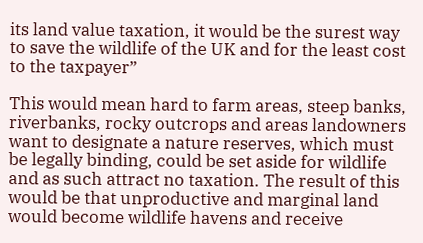its land value taxation, it would be the surest way to save the wildlife of the UK and for the least cost to the taxpayer”

This would mean hard to farm areas, steep banks, riverbanks, rocky outcrops and areas landowners want to designate a nature reserves, which must be legally binding, could be set aside for wildlife and as such attract no taxation. The result of this would be that unproductive and marginal land would become wildlife havens and receive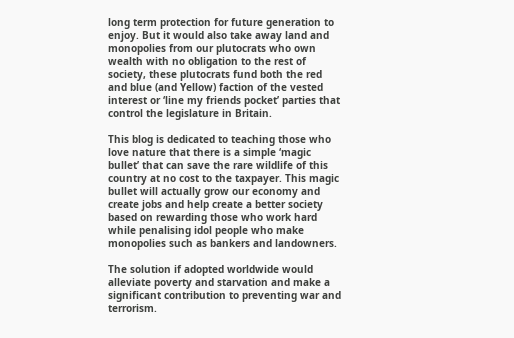long term protection for future generation to enjoy. But it would also take away land and monopolies from our plutocrats who own wealth with no obligation to the rest of society, these plutocrats fund both the red and blue (and Yellow) faction of the vested interest or ‘line my friends pocket’ parties that control the legislature in Britain.

This blog is dedicated to teaching those who love nature that there is a simple ‘magic bullet’ that can save the rare wildlife of this country at no cost to the taxpayer. This magic bullet will actually grow our economy and create jobs and help create a better society based on rewarding those who work hard while penalising idol people who make monopolies such as bankers and landowners.

The solution if adopted worldwide would alleviate poverty and starvation and make a significant contribution to preventing war and terrorism.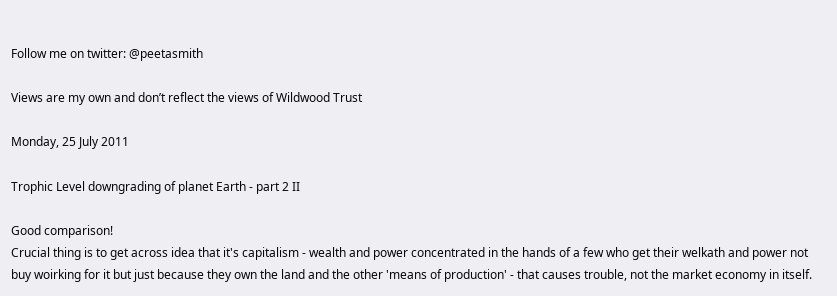Follow me on twitter: @peetasmith

Views are my own and don’t reflect the views of Wildwood Trust

Monday, 25 July 2011

Trophic Level downgrading of planet Earth - part 2 II

Good comparison!
Crucial thing is to get across idea that it's capitalism - wealth and power concentrated in the hands of a few who get their welkath and power not buy woirking for it but just because they own the land and the other 'means of production' - that causes trouble, not the market economy in itself.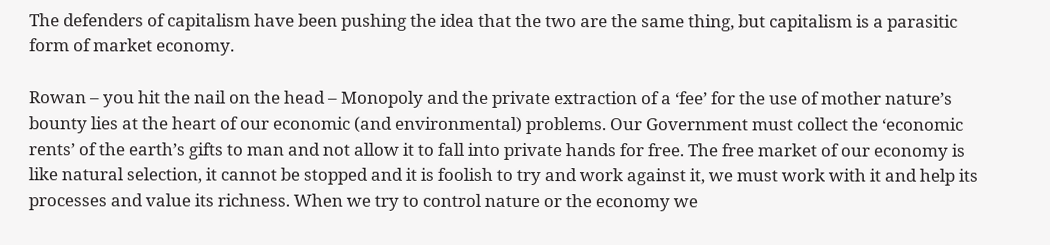The defenders of capitalism have been pushing the idea that the two are the same thing, but capitalism is a parasitic form of market economy.

Rowan – you hit the nail on the head – Monopoly and the private extraction of a ‘fee’ for the use of mother nature’s bounty lies at the heart of our economic (and environmental) problems. Our Government must collect the ‘economic rents’ of the earth’s gifts to man and not allow it to fall into private hands for free. The free market of our economy is like natural selection, it cannot be stopped and it is foolish to try and work against it, we must work with it and help its processes and value its richness. When we try to control nature or the economy we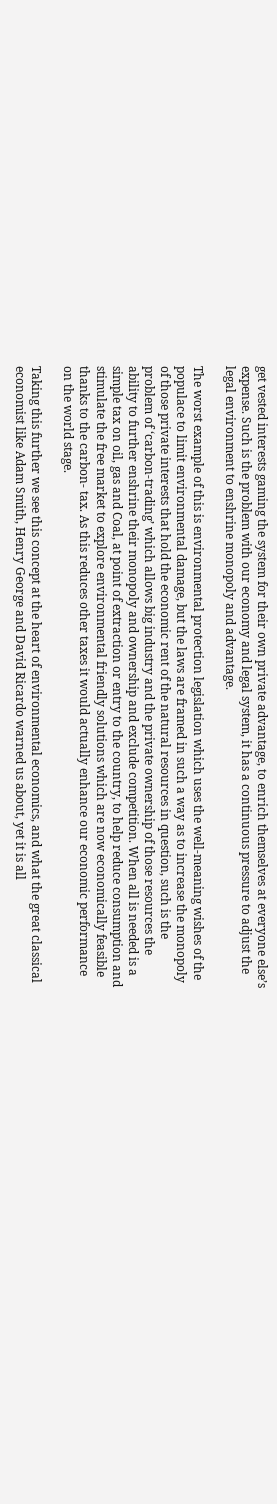get vested interests gaming the system for their own private advantage, to enrich themselves at everyone else’s expense. Such is the problem with our economy and legal system, it has a continuous pressure to adjust the legal environment to enshrine monopoly and advantage.

The worst example of this is environmental protection legislation which uses the well-meaning wishes of the populace to limit environmental damage, but the laws are framed in such a way as to increase the monopoly of those private interests that hold the economic rent of the natural resources in question, such is the problem of ‘carbon-trading’ which allows big industry and the private ownership of those resources the ability to further enshrine their monopoly and ownership and exclude competition. When all is needed is a simple tax on oil, gas and Coal, at point of extraction or entry to the country, to help reduce consumption and stimulate the free market to explore environmental friendly solutions which are now economically feasible thanks to the carbon- tax. As this reduces other taxes it would actually enhance our economic performance on the world stage.

Taking this further we see this concept at the heart of environmental economics, and what the great classical economist like Adam Smith, Henry George and David Ricardo warned us about, yet it is all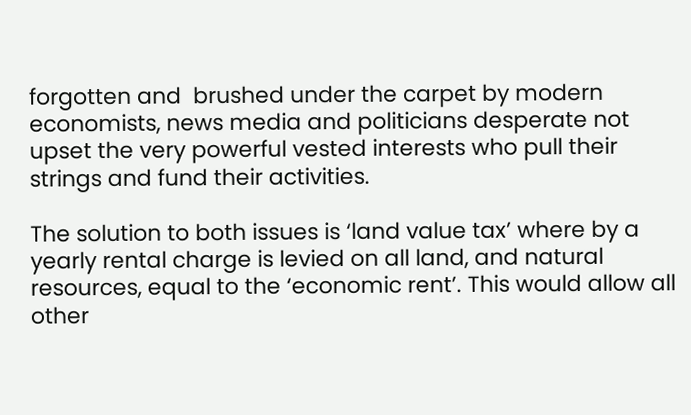forgotten and  brushed under the carpet by modern economists, news media and politicians desperate not upset the very powerful vested interests who pull their strings and fund their activities.

The solution to both issues is ‘land value tax’ where by a yearly rental charge is levied on all land, and natural resources, equal to the ‘economic rent’. This would allow all other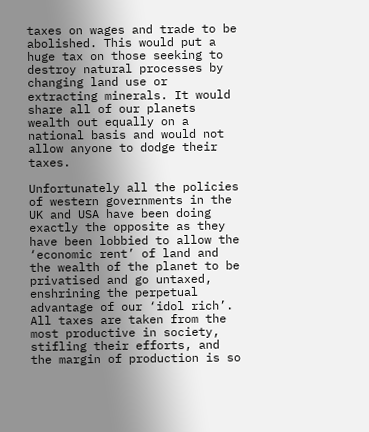taxes on wages and trade to be abolished. This would put a huge tax on those seeking to destroy natural processes by changing land use or extracting minerals. It would share all of our planets wealth out equally on a national basis and would not allow anyone to dodge their taxes.

Unfortunately all the policies of western governments in the UK and USA have been doing exactly the opposite as they have been lobbied to allow the ‘economic rent’ of land and the wealth of the planet to be privatised and go untaxed, enshrining the perpetual advantage of our ‘idol rich’. All taxes are taken from the most productive in society, stifling their efforts, and the margin of production is so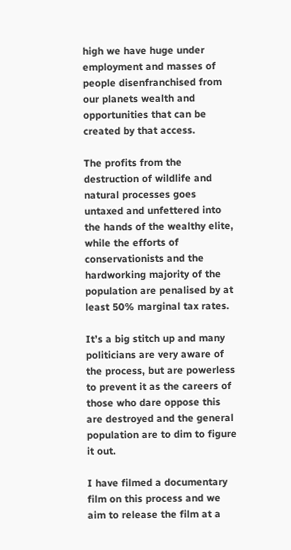high we have huge under employment and masses of people disenfranchised from our planets wealth and opportunities that can be created by that access.

The profits from the destruction of wildlife and natural processes goes untaxed and unfettered into the hands of the wealthy elite, while the efforts of conservationists and the hardworking majority of the population are penalised by at least 50% marginal tax rates.

It’s a big stitch up and many politicians are very aware of the process, but are powerless to prevent it as the careers of those who dare oppose this are destroyed and the general population are to dim to figure it out.

I have filmed a documentary film on this process and we aim to release the film at a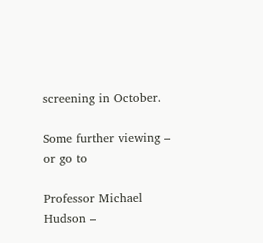screening in October.

Some further viewing – or go to

Professor Michael Hudson –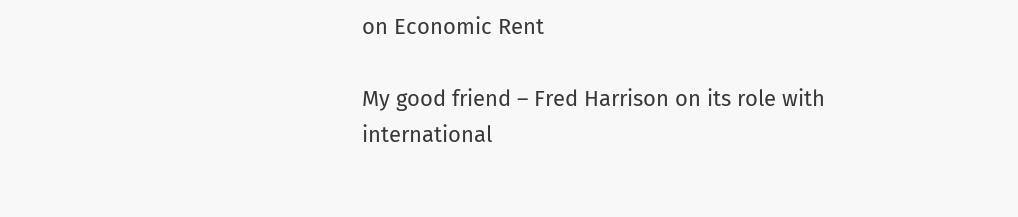on Economic Rent

My good friend – Fred Harrison on its role with international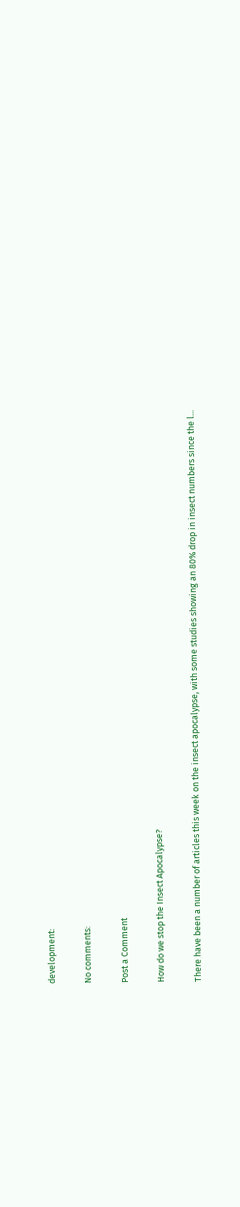development:

No comments:

Post a Comment

How do we stop the Insect Apocalypse?

There have been a number of articles this week on the insect apocalypse, with some studies showing an 80% drop in insect numbers since the l...